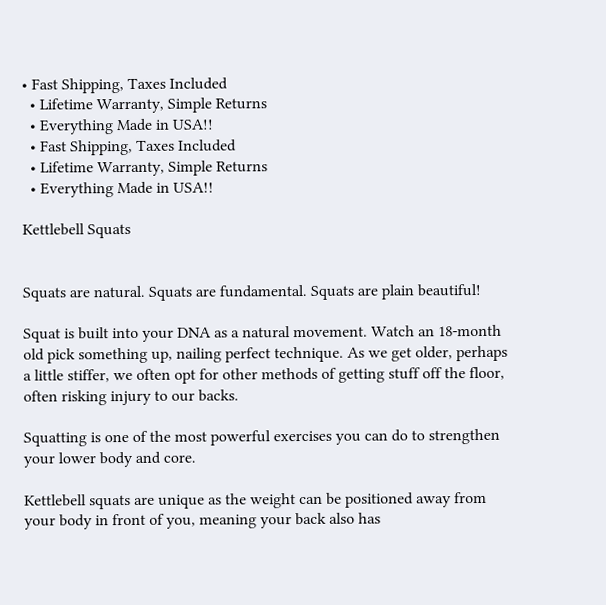• Fast Shipping, Taxes Included
  • Lifetime Warranty, Simple Returns
  • Everything Made in USA!!
  • Fast Shipping, Taxes Included
  • Lifetime Warranty, Simple Returns
  • Everything Made in USA!!

Kettlebell Squats


Squats are natural. Squats are fundamental. Squats are plain beautiful!

Squat is built into your DNA as a natural movement. Watch an 18-month old pick something up, nailing perfect technique. As we get older, perhaps a little stiffer, we often opt for other methods of getting stuff off the floor, often risking injury to our backs.

Squatting is one of the most powerful exercises you can do to strengthen your lower body and core.

Kettlebell squats are unique as the weight can be positioned away from your body in front of you, meaning your back also has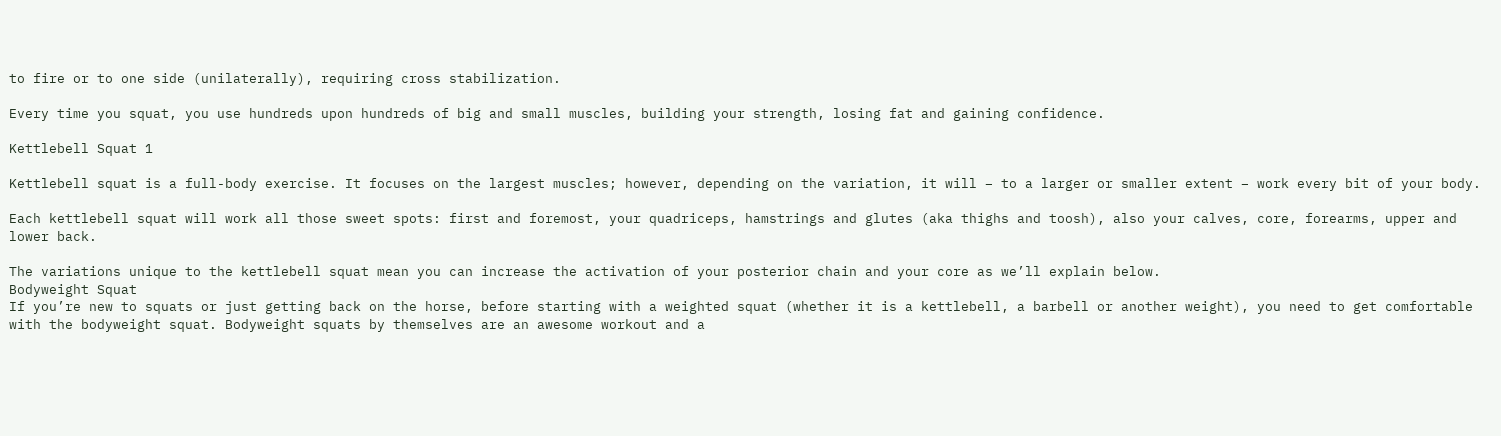to fire or to one side (unilaterally), requiring cross stabilization.

Every time you squat, you use hundreds upon hundreds of big and small muscles, building your strength, losing fat and gaining confidence.

Kettlebell Squat 1

Kettlebell squat is a full-body exercise. It focuses on the largest muscles; however, depending on the variation, it will – to a larger or smaller extent – work every bit of your body.

Each kettlebell squat will work all those sweet spots: first and foremost, your quadriceps, hamstrings and glutes (aka thighs and toosh), also your calves, core, forearms, upper and lower back.

The variations unique to the kettlebell squat mean you can increase the activation of your posterior chain and your core as we’ll explain below.
Bodyweight Squat
If you’re new to squats or just getting back on the horse, before starting with a weighted squat (whether it is a kettlebell, a barbell or another weight), you need to get comfortable with the bodyweight squat. Bodyweight squats by themselves are an awesome workout and a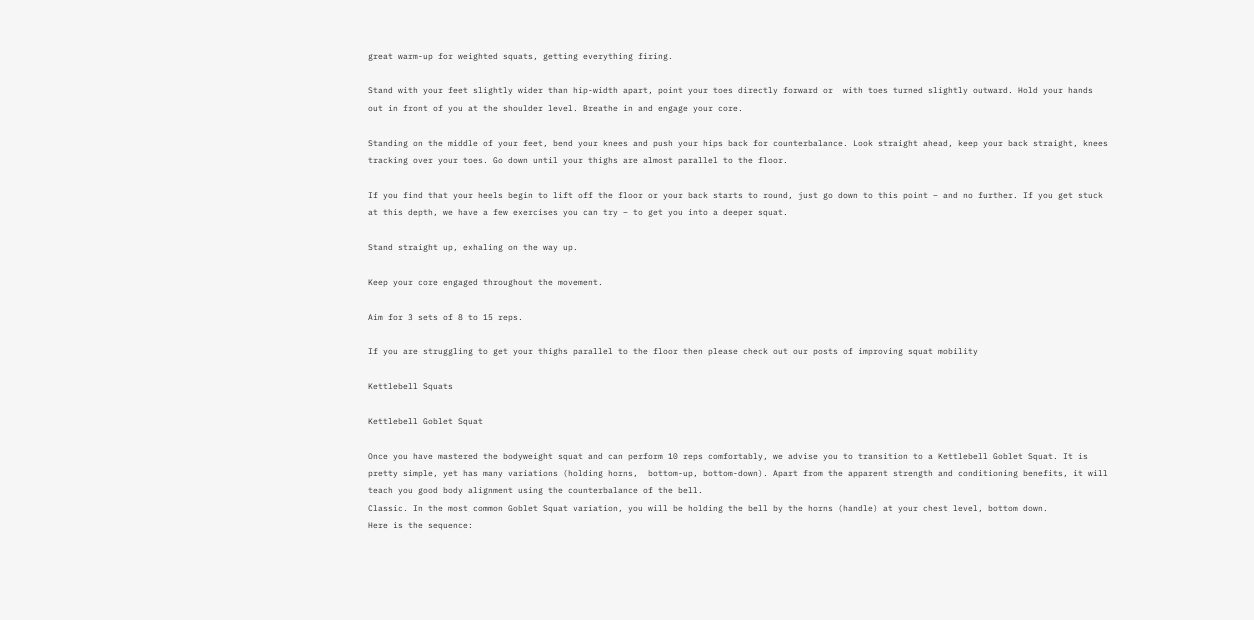great warm-up for weighted squats, getting everything firing.

Stand with your feet slightly wider than hip-width apart, point your toes directly forward or  with toes turned slightly outward. Hold your hands out in front of you at the shoulder level. Breathe in and engage your core.

Standing on the middle of your feet, bend your knees and push your hips back for counterbalance. Look straight ahead, keep your back straight, knees tracking over your toes. Go down until your thighs are almost parallel to the floor.

If you find that your heels begin to lift off the floor or your back starts to round, just go down to this point – and no further. If you get stuck at this depth, we have a few exercises you can try – to get you into a deeper squat.

Stand straight up, exhaling on the way up.

Keep your core engaged throughout the movement.

Aim for 3 sets of 8 to 15 reps.

If you are struggling to get your thighs parallel to the floor then please check out our posts of improving squat mobility

Kettlebell Squats

Kettlebell Goblet Squat

Once you have mastered the bodyweight squat and can perform 10 reps comfortably, we advise you to transition to a Kettlebell Goblet Squat. It is pretty simple, yet has many variations (holding horns,  bottom-up, bottom-down). Apart from the apparent strength and conditioning benefits, it will teach you good body alignment using the counterbalance of the bell.
Classic. In the most common Goblet Squat variation, you will be holding the bell by the horns (handle) at your chest level, bottom down.
Here is the sequence: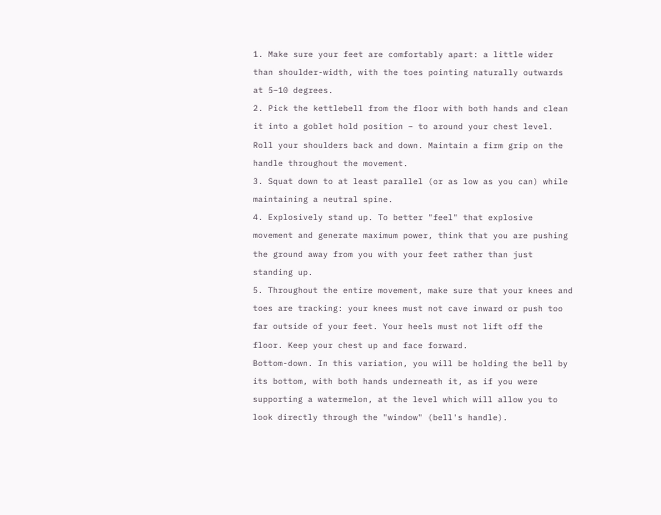1. Make sure your feet are comfortably apart: a little wider than shoulder-width, with the toes pointing naturally outwards at 5–10 degrees.
2. Pick the kettlebell from the floor with both hands and clean it into a goblet hold position – to around your chest level. Roll your shoulders back and down. Maintain a firm grip on the handle throughout the movement.
3. Squat down to at least parallel (or as low as you can) while maintaining a neutral spine.
4. Explosively stand up. To better "feel" that explosive movement and generate maximum power, think that you are pushing the ground away from you with your feet rather than just standing up.
5. Throughout the entire movement, make sure that your knees and toes are tracking: your knees must not cave inward or push too far outside of your feet. Your heels must not lift off the floor. Keep your chest up and face forward.
Bottom-down. In this variation, you will be holding the bell by its bottom, with both hands underneath it, as if you were supporting a watermelon, at the level which will allow you to look directly through the "window" (bell's handle).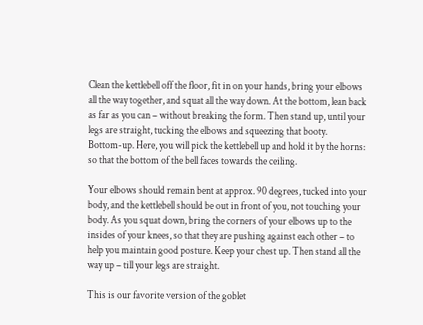Clean the kettlebell off the floor, fit in on your hands, bring your elbows all the way together, and squat all the way down. At the bottom, lean back as far as you can – without breaking the form. Then stand up, until your legs are straight, tucking the elbows and squeezing that booty.
Bottom-up. Here, you will pick the kettlebell up and hold it by the horns: so that the bottom of the bell faces towards the ceiling.

Your elbows should remain bent at approx. 90 degrees, tucked into your body, and the kettlebell should be out in front of you, not touching your body. As you squat down, bring the corners of your elbows up to the insides of your knees, so that they are pushing against each other – to help you maintain good posture. Keep your chest up. Then stand all the way up – till your legs are straight.

This is our favorite version of the goblet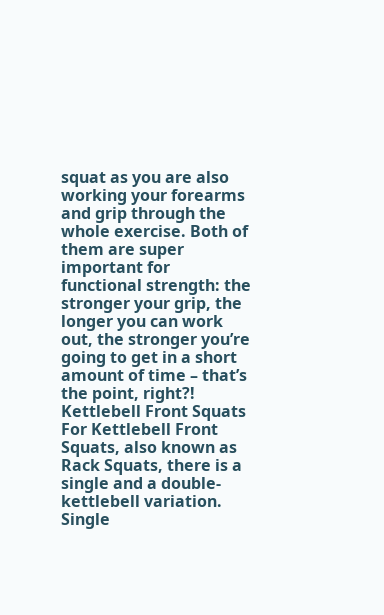squat as you are also working your forearms and grip through the whole exercise. Both of them are super important for functional strength: the stronger your grip, the longer you can work out, the stronger you’re going to get in a short amount of time – that’s the point, right?!
Kettlebell Front Squats
For Kettlebell Front Squats, also known as Rack Squats, there is a single and a double-kettlebell variation.
Single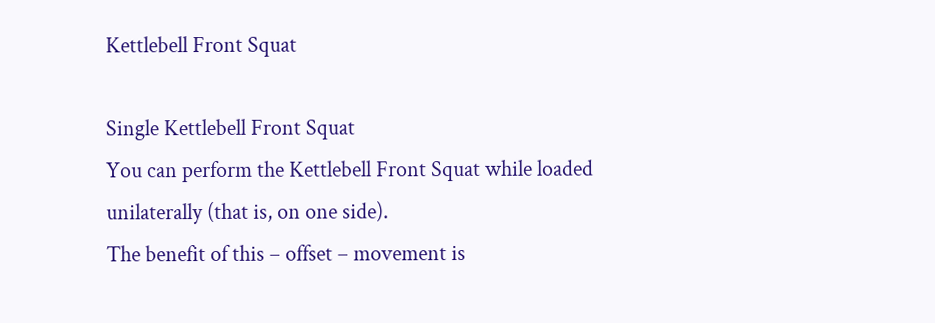Kettlebell Front Squat

Single Kettlebell Front Squat
You can perform the Kettlebell Front Squat while loaded unilaterally (that is, on one side).
The benefit of this – offset – movement is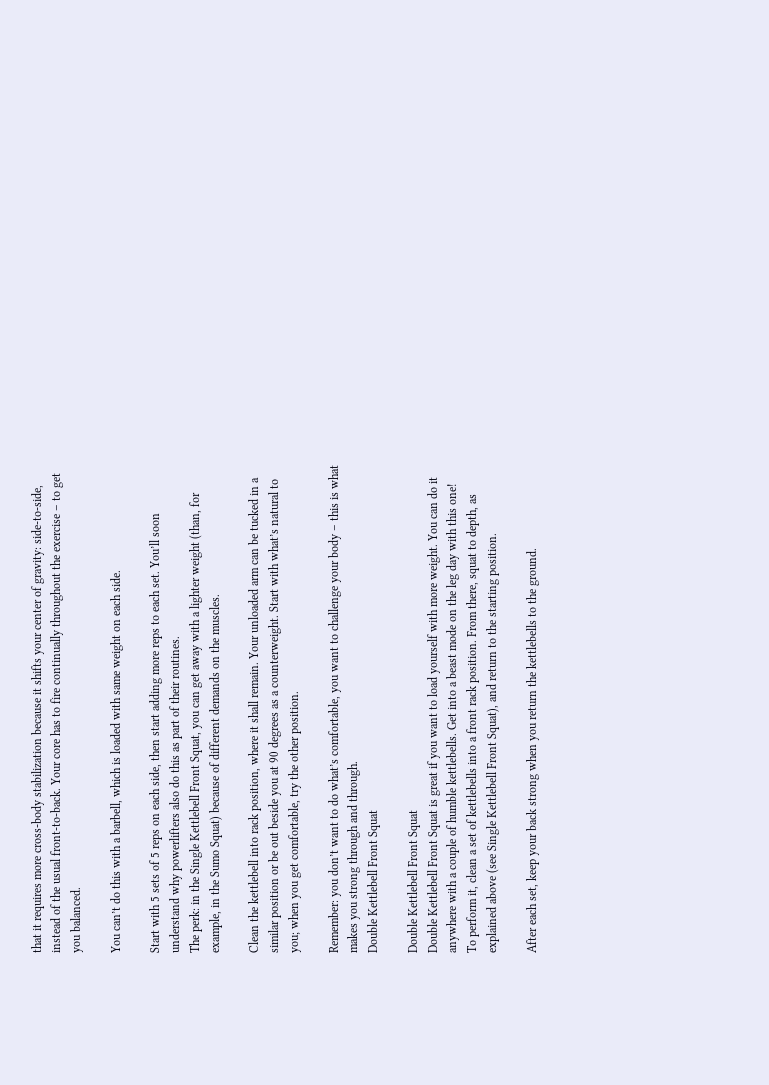that it requires more cross-body stabilization because it shifts your center of gravity: side-to-side, instead of the usual front-to-back. Your core has to fire continually throughout the exercise – to get you balanced.

You can’t do this with a barbell, which is loaded with same weight on each side.

Start with 5 sets of 5 reps on each side, then start adding more reps to each set. You’ll soon understand why powerlifters also do this as part of their routines.
The perk: in the Single Kettlebell Front Squat, you can get away with a lighter weight (than, for example, in the Sumo Squat) because of different demands on the muscles.

Clean the kettlebell into rack position, where it shall remain. Your unloaded arm can be tucked in a similar position or be out beside you at 90 degrees as a counterweight. Start with what’s natural to you; when you get comfortable, try the other position.

Remember: you don’t want to do what’s comfortable, you want to challenge your body – this is what makes you strong through and through.
Double Kettlebell Front Squat

Double Kettlebell Front Squat
Double Kettlebell Front Squat is great if you want to load yourself with more weight. You can do it anywhere with a couple of humble kettlebells. Get into a beast mode on the leg day with this one!
To perform it, clean a set of kettlebells into a front rack position. From there, squat to depth, as explained above (see Single Kettlebell Front Squat), and return to the starting position.

After each set, keep your back strong when you return the kettlebells to the ground.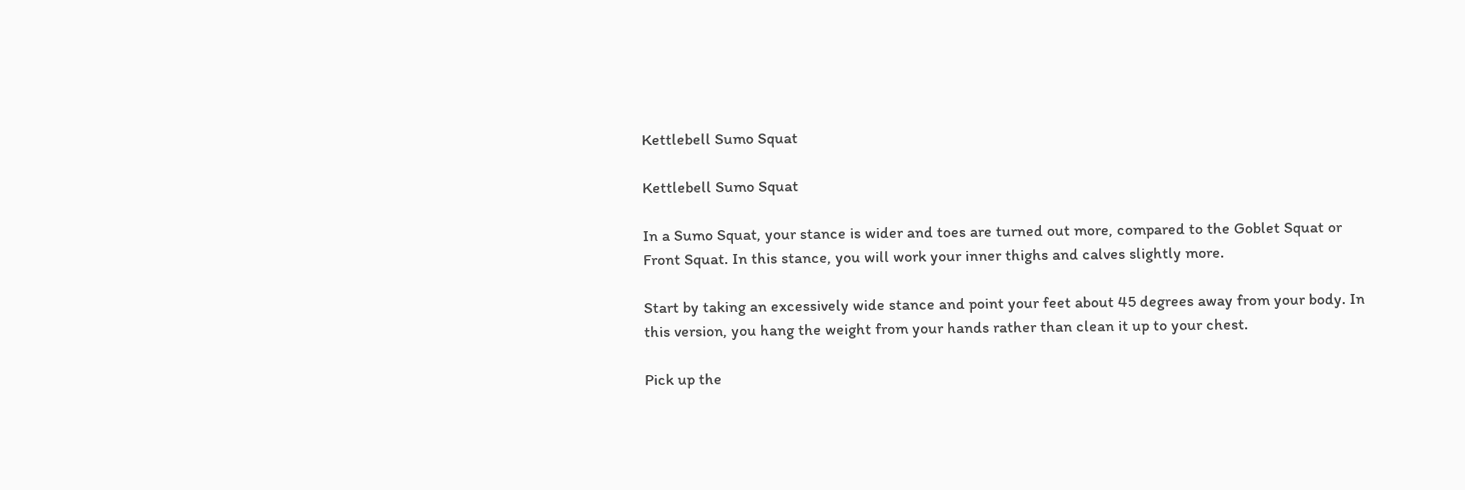Kettlebell Sumo Squat

Kettlebell Sumo Squat

In a Sumo Squat, your stance is wider and toes are turned out more, compared to the Goblet Squat or Front Squat. In this stance, you will work your inner thighs and calves slightly more.

Start by taking an excessively wide stance and point your feet about 45 degrees away from your body. In this version, you hang the weight from your hands rather than clean it up to your chest.

Pick up the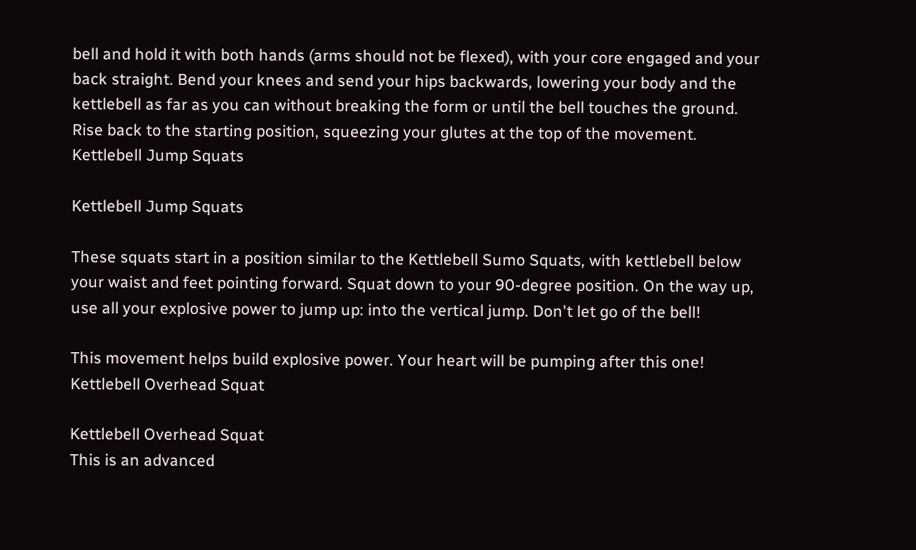bell and hold it with both hands (arms should not be flexed), with your core engaged and your back straight. Bend your knees and send your hips backwards, lowering your body and the kettlebell as far as you can without breaking the form or until the bell touches the ground. Rise back to the starting position, squeezing your glutes at the top of the movement.
Kettlebell Jump Squats

Kettlebell Jump Squats

These squats start in a position similar to the Kettlebell Sumo Squats, with kettlebell below your waist and feet pointing forward. Squat down to your 90-degree position. On the way up, use all your explosive power to jump up: into the vertical jump. Don't let go of the bell!

This movement helps build explosive power. Your heart will be pumping after this one!
Kettlebell Overhead Squat

Kettlebell Overhead Squat
This is an advanced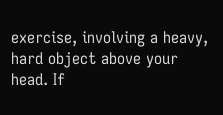exercise, involving a heavy, hard object above your head. If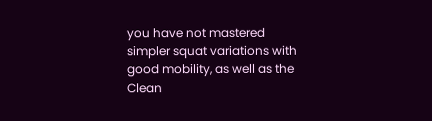you have not mastered simpler squat variations with good mobility, as well as the Clean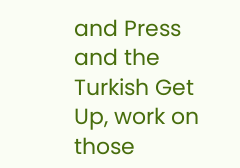and Press and the Turkish Get Up, work on those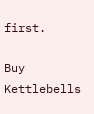first.

Buy Kettlebells